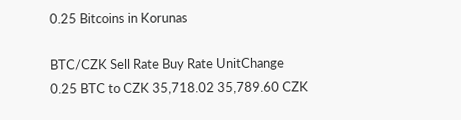0.25 Bitcoins in Korunas

BTC/CZK Sell Rate Buy Rate UnitChange
0.25 BTC to CZK 35,718.02 35,789.60 CZK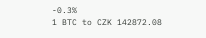-0.3%
1 BTC to CZK 142872.08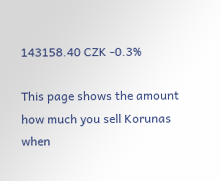143158.40 CZK -0.3%

This page shows the amount how much you sell Korunas when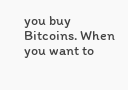you buy Bitcoins. When you want to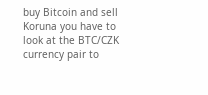buy Bitcoin and sell Koruna you have to look at the BTC/CZK currency pair to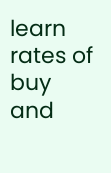learn rates of buy and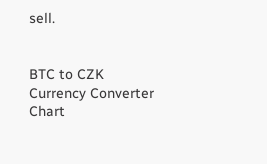sell.


BTC to CZK Currency Converter Chart